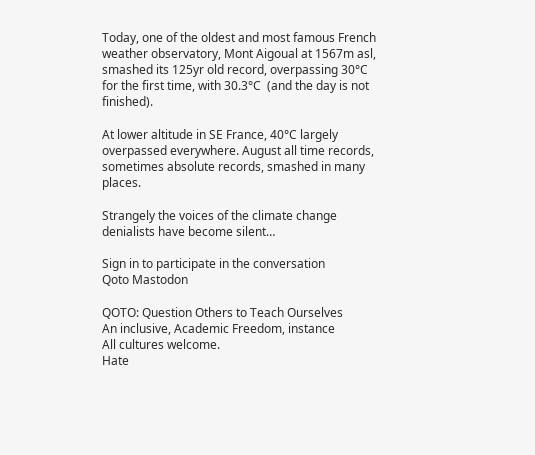Today, one of the oldest and most famous French weather observatory, Mont Aigoual at 1567m asl, smashed its 125yr old record, overpassing 30°C for the first time, with 30.3°C  (and the day is not finished).

At lower altitude in SE France, 40°C largely overpassed everywhere. August all time records, sometimes absolute records, smashed in many places.

Strangely the voices of the climate change denialists have become silent…

Sign in to participate in the conversation
Qoto Mastodon

QOTO: Question Others to Teach Ourselves
An inclusive, Academic Freedom, instance
All cultures welcome.
Hate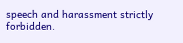speech and harassment strictly forbidden.